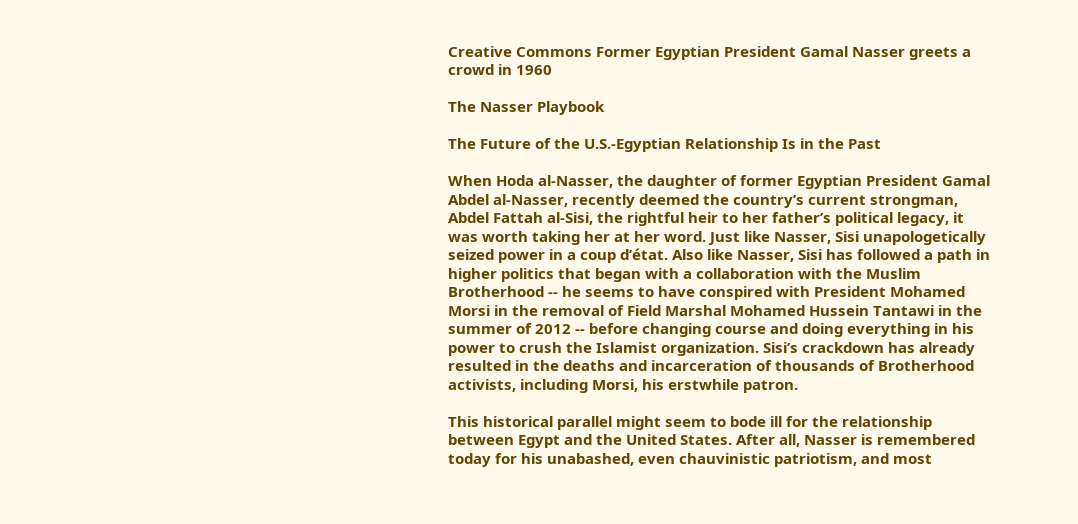Creative Commons Former Egyptian President Gamal Nasser greets a crowd in 1960

The Nasser Playbook

The Future of the U.S.-Egyptian Relationship Is in the Past

When Hoda al-Nasser, the daughter of former Egyptian President Gamal Abdel al-Nasser, recently deemed the country’s current strongman, Abdel Fattah al-Sisi, the rightful heir to her father’s political legacy, it was worth taking her at her word. Just like Nasser, Sisi unapologetically seized power in a coup d’état. Also like Nasser, Sisi has followed a path in higher politics that began with a collaboration with the Muslim Brotherhood -- he seems to have conspired with President Mohamed Morsi in the removal of Field Marshal Mohamed Hussein Tantawi in the summer of 2012 -- before changing course and doing everything in his power to crush the Islamist organization. Sisi’s crackdown has already resulted in the deaths and incarceration of thousands of Brotherhood activists, including Morsi, his erstwhile patron.

This historical parallel might seem to bode ill for the relationship between Egypt and the United States. After all, Nasser is remembered today for his unabashed, even chauvinistic patriotism, and most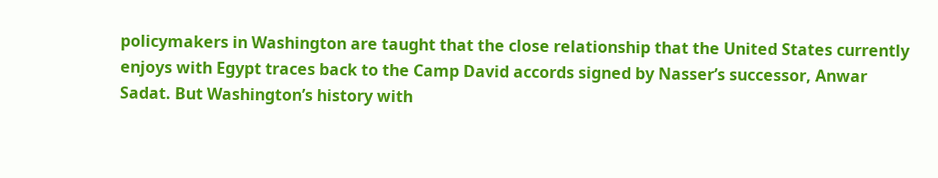policymakers in Washington are taught that the close relationship that the United States currently enjoys with Egypt traces back to the Camp David accords signed by Nasser’s successor, Anwar Sadat. But Washington’s history with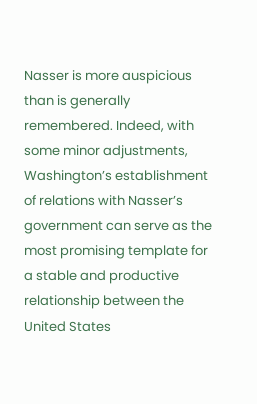Nasser is more auspicious than is generally remembered. Indeed, with some minor adjustments, Washington’s establishment of relations with Nasser’s government can serve as the most promising template for a stable and productive relationship between the United States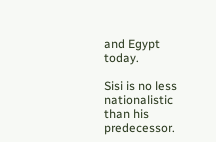and Egypt today.

Sisi is no less nationalistic than his predecessor.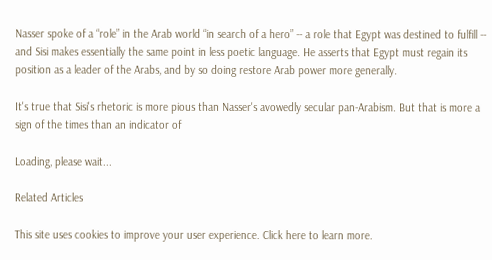Nasser spoke of a “role” in the Arab world “in search of a hero” -- a role that Egypt was destined to fulfill -- and Sisi makes essentially the same point in less poetic language. He asserts that Egypt must regain its position as a leader of the Arabs, and by so doing restore Arab power more generally.

It's true that Sisi's rhetoric is more pious than Nasser's avowedly secular pan-Arabism. But that is more a sign of the times than an indicator of

Loading, please wait...

Related Articles

This site uses cookies to improve your user experience. Click here to learn more.